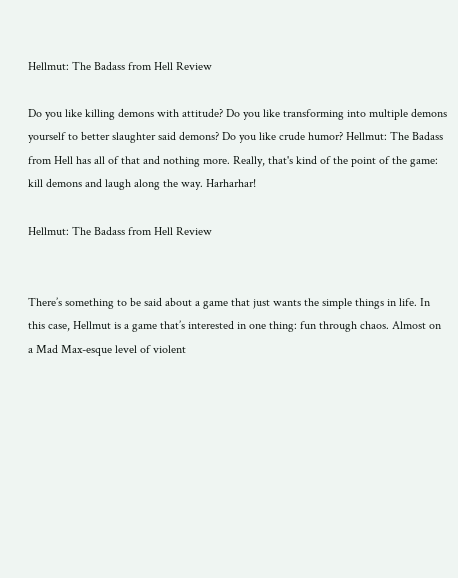Hellmut: The Badass from Hell Review

Do you like killing demons with attitude? Do you like transforming into multiple demons yourself to better slaughter said demons? Do you like crude humor? Hellmut: The Badass from Hell has all of that and nothing more. Really, that's kind of the point of the game: kill demons and laugh along the way. Harharhar!

Hellmut: The Badass from Hell Review


There’s something to be said about a game that just wants the simple things in life. In this case, Hellmut is a game that’s interested in one thing: fun through chaos. Almost on a Mad Max-esque level of violent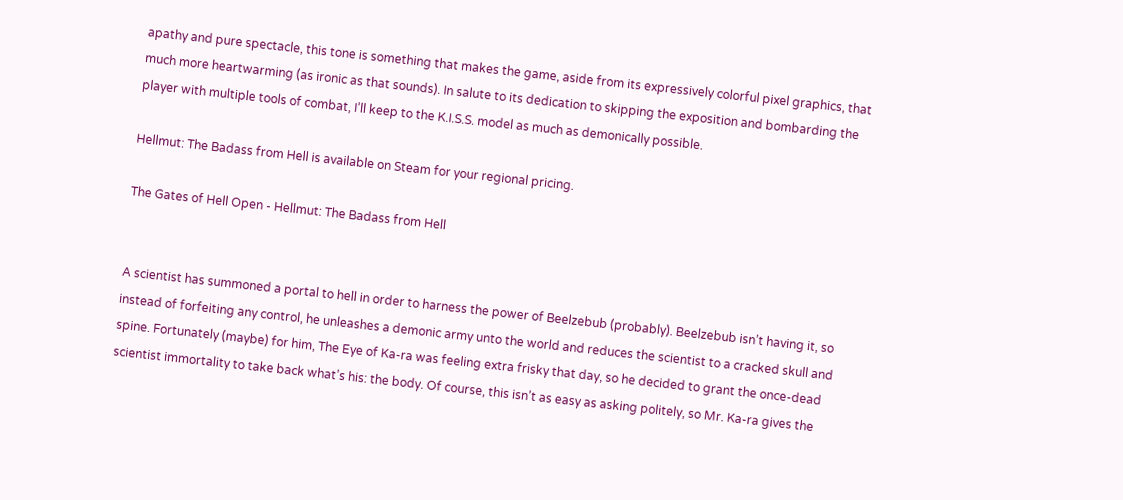apathy and pure spectacle, this tone is something that makes the game, aside from its expressively colorful pixel graphics, that much more heartwarming (as ironic as that sounds). In salute to its dedication to skipping the exposition and bombarding the player with multiple tools of combat, I’ll keep to the K.I.S.S. model as much as demonically possible.

Hellmut: The Badass from Hell is available on Steam for your regional pricing.

The Gates of Hell Open - Hellmut: The Badass from Hell


A scientist has summoned a portal to hell in order to harness the power of Beelzebub (probably). Beelzebub isn’t having it, so instead of forfeiting any control, he unleashes a demonic army unto the world and reduces the scientist to a cracked skull and spine. Fortunately (maybe) for him, The Eye of Ka-ra was feeling extra frisky that day, so he decided to grant the once-dead scientist immortality to take back what’s his: the body. Of course, this isn’t as easy as asking politely, so Mr. Ka-ra gives the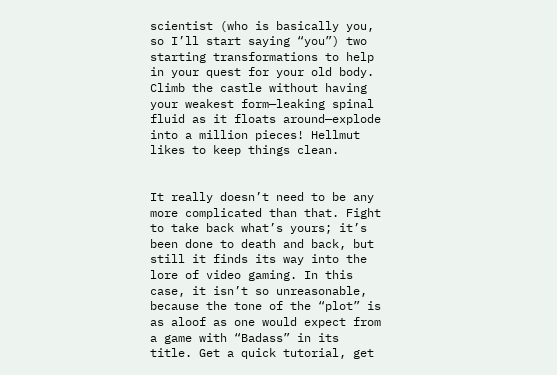scientist (who is basically you, so I’ll start saying “you”) two starting transformations to help in your quest for your old body. Climb the castle without having your weakest form—leaking spinal fluid as it floats around—explode into a million pieces! Hellmut likes to keep things clean.


It really doesn’t need to be any more complicated than that. Fight to take back what’s yours; it’s been done to death and back, but still it finds its way into the lore of video gaming. In this case, it isn’t so unreasonable, because the tone of the “plot” is as aloof as one would expect from a game with “Badass” in its title. Get a quick tutorial, get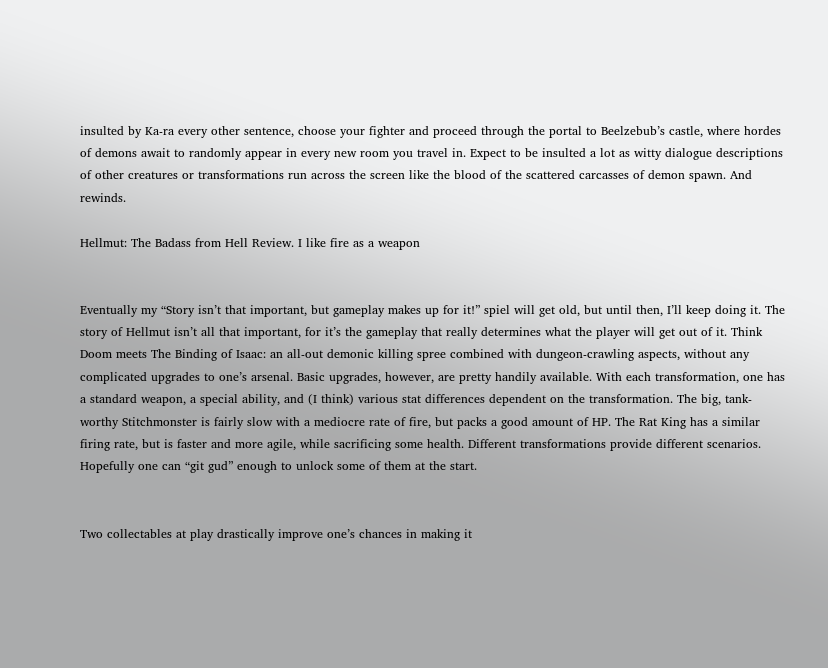insulted by Ka-ra every other sentence, choose your fighter and proceed through the portal to Beelzebub’s castle, where hordes of demons await to randomly appear in every new room you travel in. Expect to be insulted a lot as witty dialogue descriptions of other creatures or transformations run across the screen like the blood of the scattered carcasses of demon spawn. And rewinds.

Hellmut: The Badass from Hell Review. I like fire as a weapon


Eventually my “Story isn’t that important, but gameplay makes up for it!” spiel will get old, but until then, I’ll keep doing it. The story of Hellmut isn’t all that important, for it’s the gameplay that really determines what the player will get out of it. Think Doom meets The Binding of Isaac: an all-out demonic killing spree combined with dungeon-crawling aspects, without any complicated upgrades to one’s arsenal. Basic upgrades, however, are pretty handily available. With each transformation, one has a standard weapon, a special ability, and (I think) various stat differences dependent on the transformation. The big, tank-worthy Stitchmonster is fairly slow with a mediocre rate of fire, but packs a good amount of HP. The Rat King has a similar firing rate, but is faster and more agile, while sacrificing some health. Different transformations provide different scenarios. Hopefully one can “git gud” enough to unlock some of them at the start.


Two collectables at play drastically improve one’s chances in making it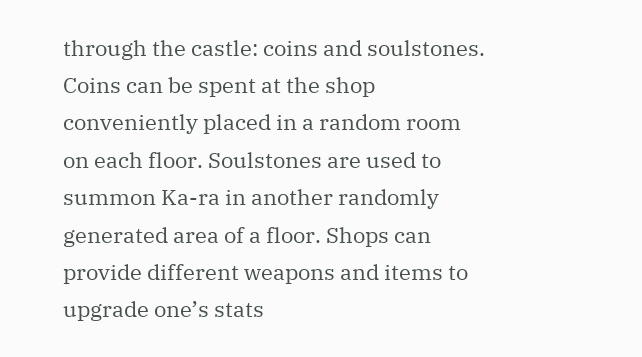through the castle: coins and soulstones. Coins can be spent at the shop conveniently placed in a random room on each floor. Soulstones are used to summon Ka-ra in another randomly generated area of a floor. Shops can provide different weapons and items to upgrade one’s stats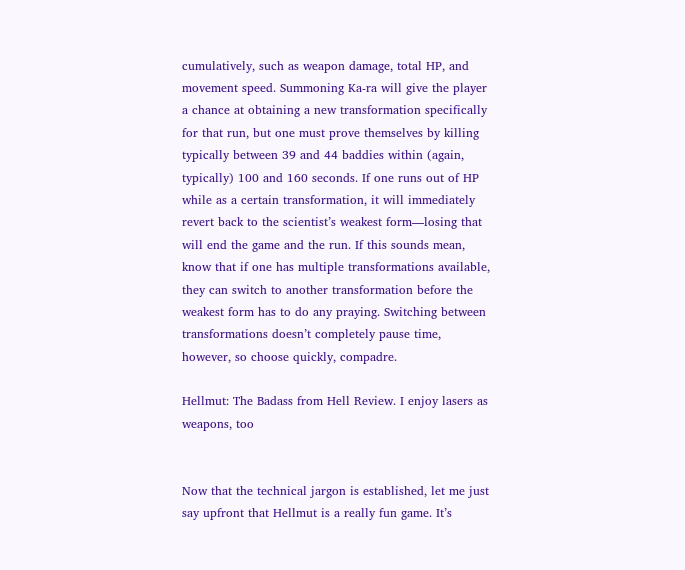cumulatively, such as weapon damage, total HP, and movement speed. Summoning Ka-ra will give the player a chance at obtaining a new transformation specifically for that run, but one must prove themselves by killing typically between 39 and 44 baddies within (again, typically) 100 and 160 seconds. If one runs out of HP while as a certain transformation, it will immediately revert back to the scientist’s weakest form—losing that will end the game and the run. If this sounds mean, know that if one has multiple transformations available, they can switch to another transformation before the weakest form has to do any praying. Switching between transformations doesn’t completely pause time, however, so choose quickly, compadre.

Hellmut: The Badass from Hell Review. I enjoy lasers as weapons, too


Now that the technical jargon is established, let me just say upfront that Hellmut is a really fun game. It’s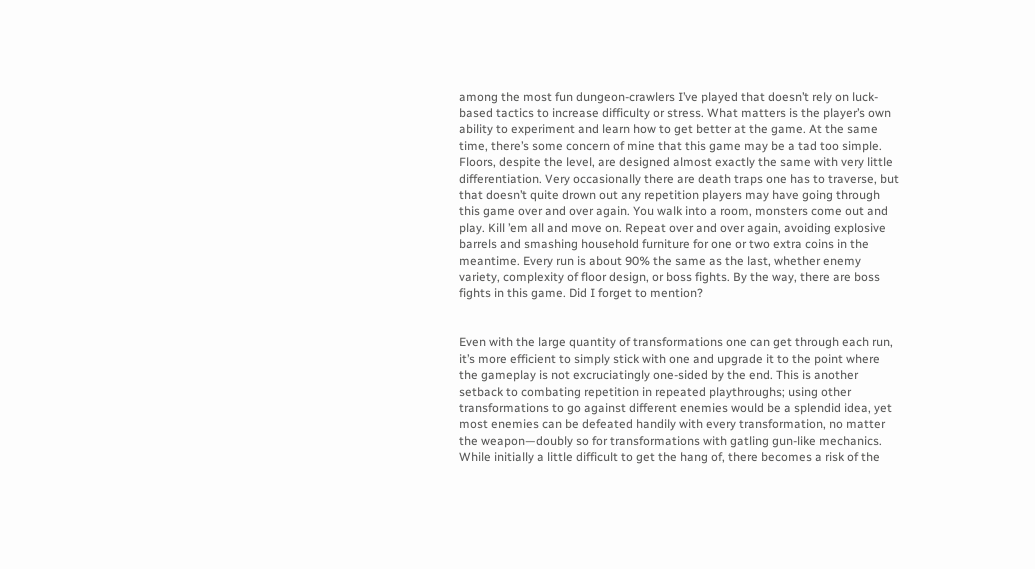among the most fun dungeon-crawlers I’ve played that doesn’t rely on luck-based tactics to increase difficulty or stress. What matters is the player’s own ability to experiment and learn how to get better at the game. At the same time, there’s some concern of mine that this game may be a tad too simple. Floors, despite the level, are designed almost exactly the same with very little differentiation. Very occasionally there are death traps one has to traverse, but that doesn’t quite drown out any repetition players may have going through this game over and over again. You walk into a room, monsters come out and play. Kill ’em all and move on. Repeat over and over again, avoiding explosive barrels and smashing household furniture for one or two extra coins in the meantime. Every run is about 90% the same as the last, whether enemy variety, complexity of floor design, or boss fights. By the way, there are boss fights in this game. Did I forget to mention?


Even with the large quantity of transformations one can get through each run, it’s more efficient to simply stick with one and upgrade it to the point where the gameplay is not excruciatingly one-sided by the end. This is another setback to combating repetition in repeated playthroughs; using other transformations to go against different enemies would be a splendid idea, yet most enemies can be defeated handily with every transformation, no matter the weapon—doubly so for transformations with gatling gun-like mechanics. While initially a little difficult to get the hang of, there becomes a risk of the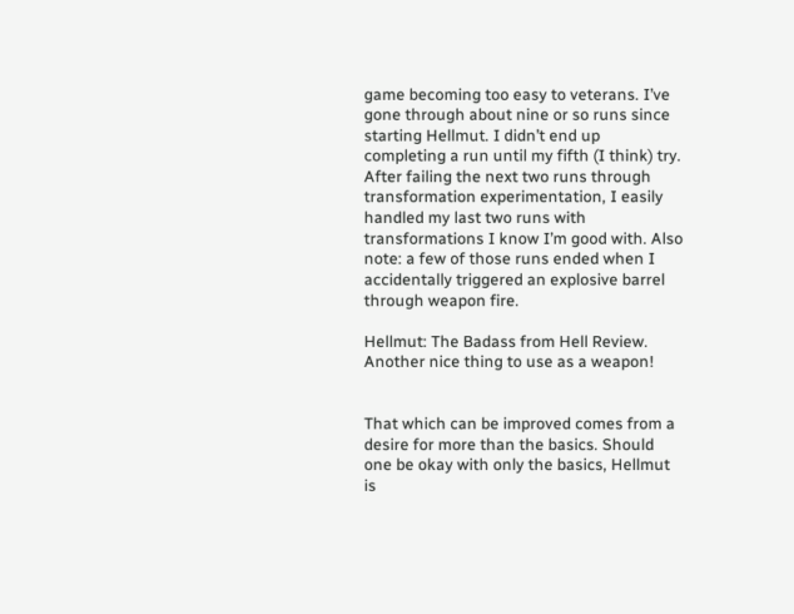game becoming too easy to veterans. I’ve gone through about nine or so runs since starting Hellmut. I didn’t end up completing a run until my fifth (I think) try. After failing the next two runs through transformation experimentation, I easily handled my last two runs with transformations I know I’m good with. Also note: a few of those runs ended when I accidentally triggered an explosive barrel through weapon fire.

Hellmut: The Badass from Hell Review. Another nice thing to use as a weapon!


That which can be improved comes from a desire for more than the basics. Should one be okay with only the basics, Hellmut is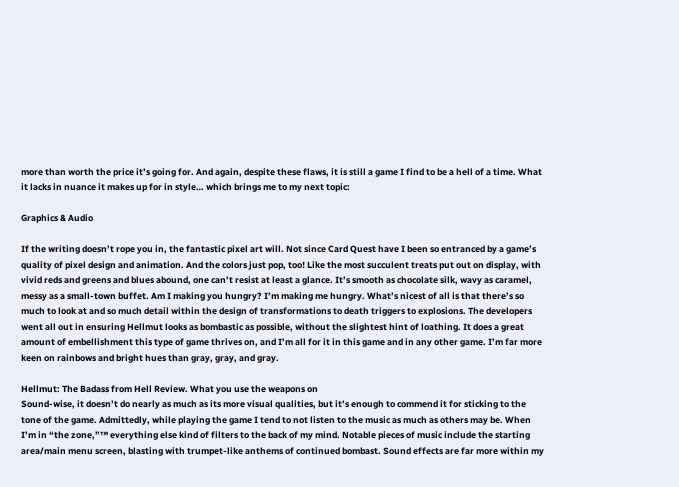more than worth the price it’s going for. And again, despite these flaws, it is still a game I find to be a hell of a time. What it lacks in nuance it makes up for in style… which brings me to my next topic:

Graphics & Audio

If the writing doesn’t rope you in, the fantastic pixel art will. Not since Card Quest have I been so entranced by a game’s quality of pixel design and animation. And the colors just pop, too! Like the most succulent treats put out on display, with vivid reds and greens and blues abound, one can’t resist at least a glance. It’s smooth as chocolate silk, wavy as caramel, messy as a small-town buffet. Am I making you hungry? I’m making me hungry. What’s nicest of all is that there’s so much to look at and so much detail within the design of transformations to death triggers to explosions. The developers went all out in ensuring Hellmut looks as bombastic as possible, without the slightest hint of loathing. It does a great amount of embellishment this type of game thrives on, and I’m all for it in this game and in any other game. I’m far more keen on rainbows and bright hues than gray, gray, and gray.

Hellmut: The Badass from Hell Review. What you use the weapons on
Sound-wise, it doesn’t do nearly as much as its more visual qualities, but it’s enough to commend it for sticking to the tone of the game. Admittedly, while playing the game I tend to not listen to the music as much as others may be. When I’m in “the zone,”™ everything else kind of filters to the back of my mind. Notable pieces of music include the starting area/main menu screen, blasting with trumpet-like anthems of continued bombast. Sound effects are far more within my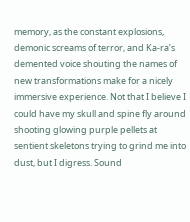memory, as the constant explosions, demonic screams of terror, and Ka-ra’s demented voice shouting the names of new transformations make for a nicely immersive experience. Not that I believe I could have my skull and spine fly around shooting glowing purple pellets at sentient skeletons trying to grind me into dust, but I digress. Sound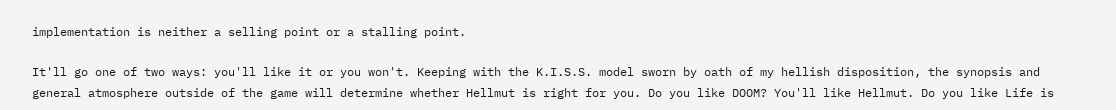implementation is neither a selling point or a stalling point.

It'll go one of two ways: you'll like it or you won't. Keeping with the K.I.S.S. model sworn by oath of my hellish disposition, the synopsis and general atmosphere outside of the game will determine whether Hellmut is right for you. Do you like DOOM? You'll like Hellmut. Do you like Life is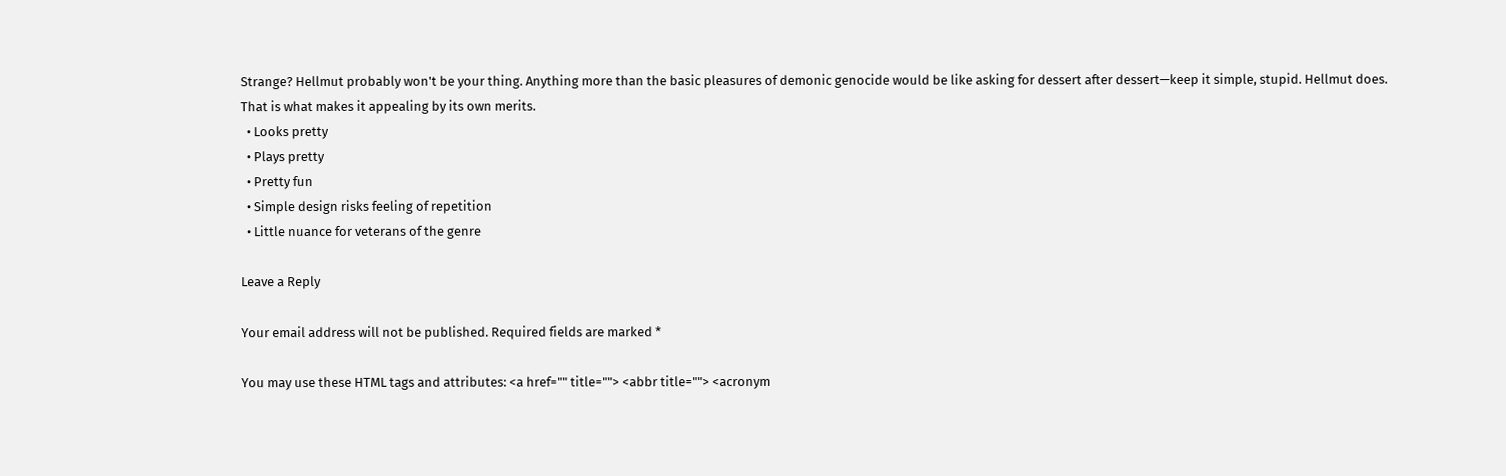Strange? Hellmut probably won't be your thing. Anything more than the basic pleasures of demonic genocide would be like asking for dessert after dessert—keep it simple, stupid. Hellmut does. That is what makes it appealing by its own merits.
  • Looks pretty
  • Plays pretty
  • Pretty fun
  • Simple design risks feeling of repetition
  • Little nuance for veterans of the genre

Leave a Reply

Your email address will not be published. Required fields are marked *

You may use these HTML tags and attributes: <a href="" title=""> <abbr title=""> <acronym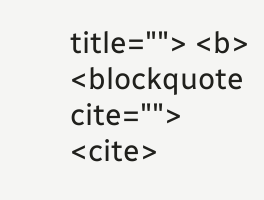title=""> <b> <blockquote cite=""> <cite>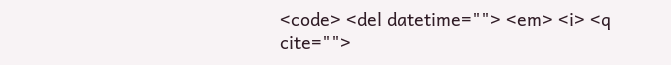<code> <del datetime=""> <em> <i> <q cite="">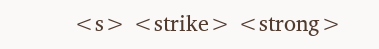<s> <strike> <strong>